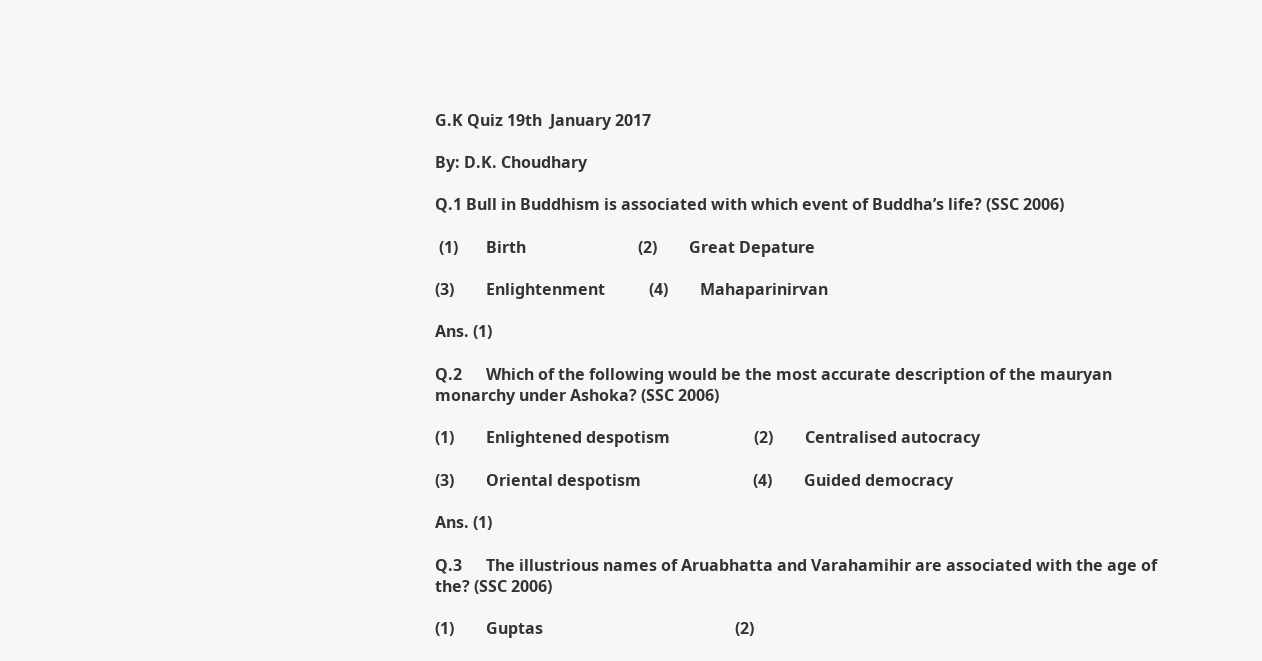G.K Quiz 19th  January 2017

By: D.K. Choudhary

Q.1 Bull in Buddhism is associated with which event of Buddha’s life? (SSC 2006)

 (1)       Birth                            (2)        Great Depature

(3)        Enlightenment           (4)        Mahaparinirvan

Ans. (1)

Q.2      Which of the following would be the most accurate description of the mauryan monarchy under Ashoka? (SSC 2006)

(1)        Enlightened despotism                     (2)        Centralised autocracy

(3)        Oriental despotism                            (4)        Guided democracy

Ans. (1)

Q.3      The illustrious names of Aruabhatta and Varahamihir are associated with the age of the? (SSC 2006)

(1)        Guptas                                                (2)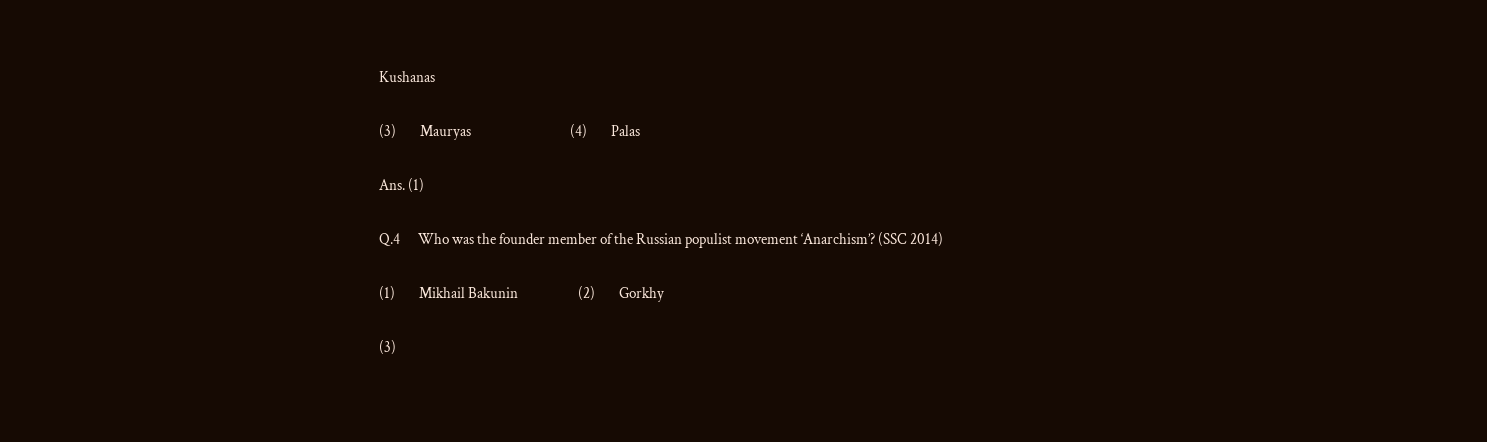Kushanas

(3)        Mauryas                                 (4)        Palas

Ans. (1)

Q.4      Who was the founder member of the Russian populist movement ‘Anarchism’? (SSC 2014)

(1)        Mikhail Bakunin                    (2)        Gorkhy

(3)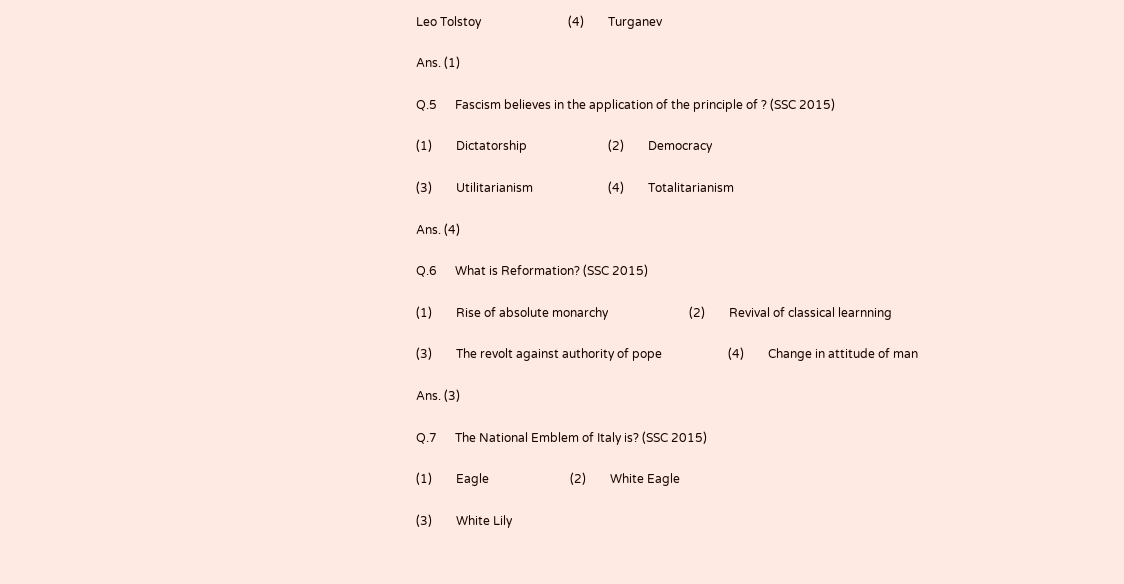Leo Tolstoy                             (4)        Turganev

Ans. (1)

Q.5      Fascism believes in the application of the principle of ? (SSC 2015)

(1)        Dictatorship                           (2)        Democracy

(3)        Utilitarianism                         (4)        Totalitarianism

Ans. (4)

Q.6      What is Reformation? (SSC 2015)

(1)        Rise of absolute monarchy                           (2)        Revival of classical learnning

(3)        The revolt against authority of pope                      (4)        Change in attitude of man

Ans. (3)

Q.7      The National Emblem of Italy is? (SSC 2015)

(1)        Eagle                           (2)        White Eagle

(3)        White Lily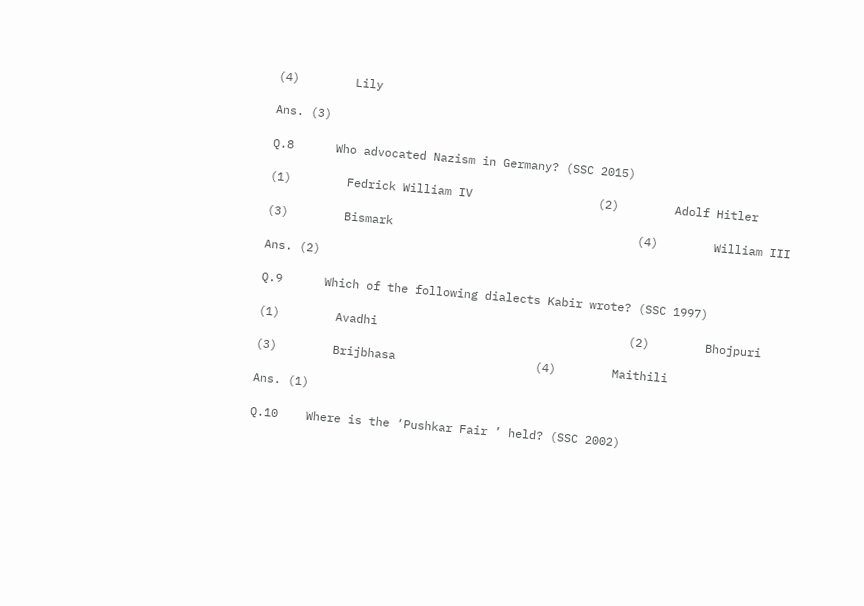(4)        Lily

Ans. (3)

Q.8      Who advocated Nazism in Germany? (SSC 2015)

(1)        Fedrick William IV                  (2)        Adolf Hitler

(3)        Bismark                                   (4)        William III

Ans. (2)

Q.9      Which of the following dialects Kabir wrote? (SSC 1997)

(1)        Avadhi                                    (2)        Bhojpuri

(3)        Brijbhasa                    (4)        Maithili

Ans. (1)

Q.10    Where is the ‘Pushkar Fair ’ held? (SSC 2002)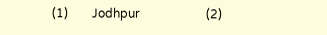(1)        Jodhpur                      (2)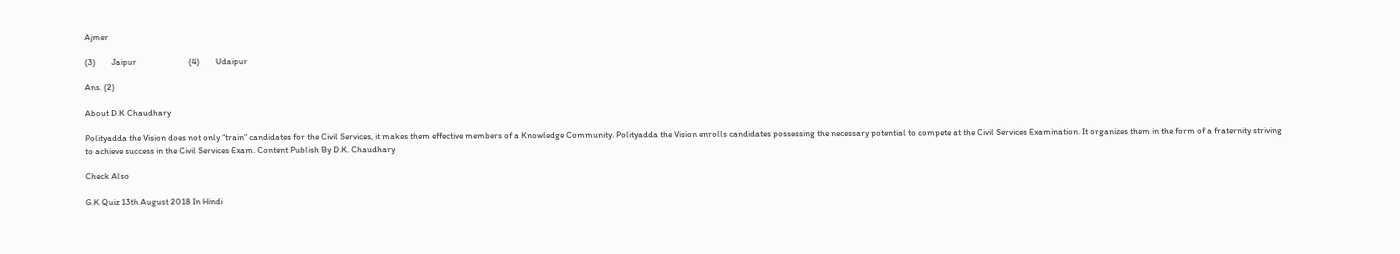Ajmer

(3)        Jaipur                          (4)        Udaipur

Ans. (2)

About D.K Chaudhary

Polityadda the Vision does not only “train” candidates for the Civil Services, it makes them effective members of a Knowledge Community. Polityadda the Vision enrolls candidates possessing the necessary potential to compete at the Civil Services Examination. It organizes them in the form of a fraternity striving to achieve success in the Civil Services Exam. Content Publish By D.K. Chaudhary

Check Also

G.K Quiz 13th August 2018 In Hindi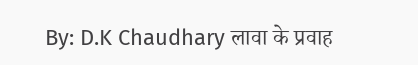By: D.K Chaudhary लावा के प्रवाह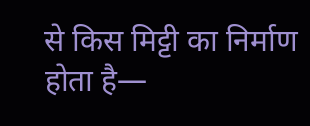से किस मिट्टी का निर्माण होता है—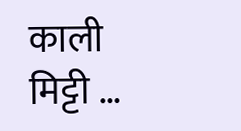काली मिट्टी …